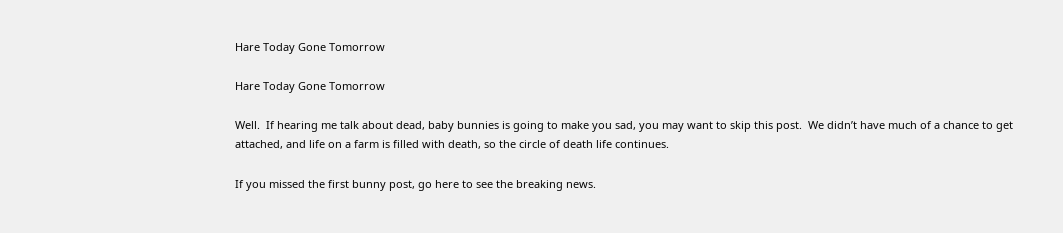Hare Today Gone Tomorrow

Hare Today Gone Tomorrow

Well.  If hearing me talk about dead, baby bunnies is going to make you sad, you may want to skip this post.  We didn’t have much of a chance to get attached, and life on a farm is filled with death, so the circle of death life continues.

If you missed the first bunny post, go here to see the breaking news.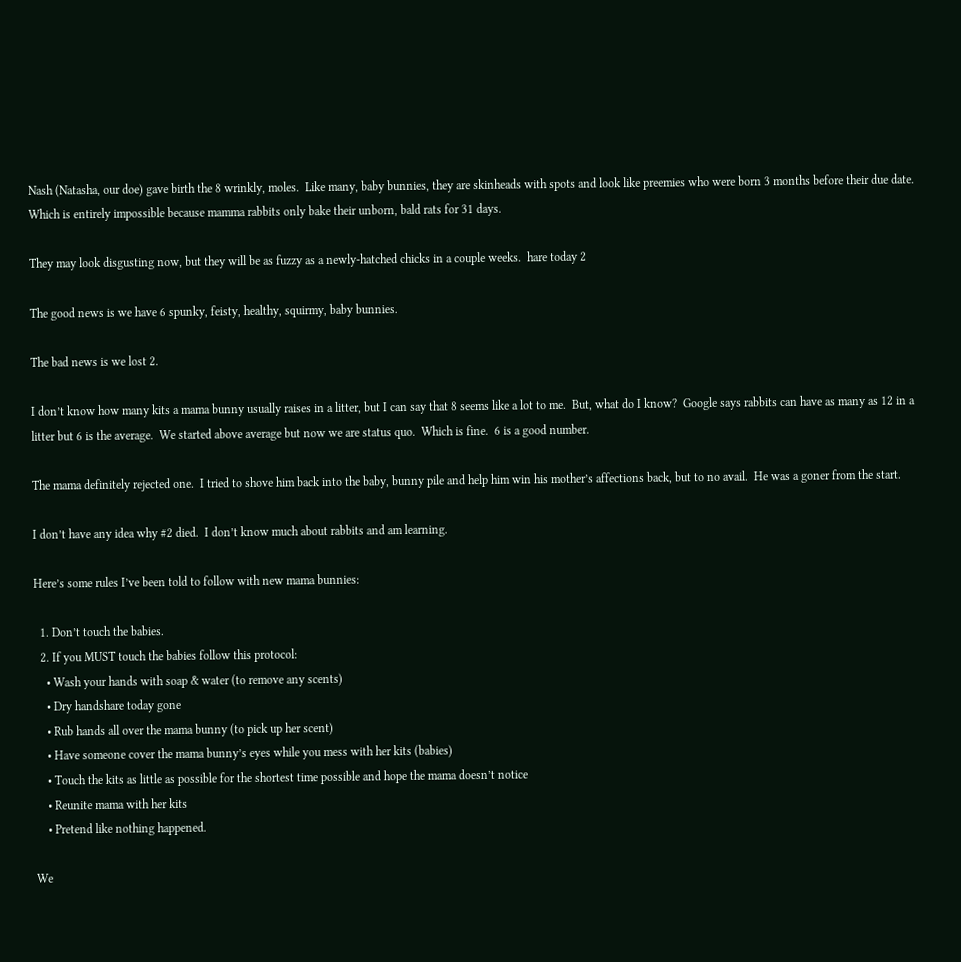Nash (Natasha, our doe) gave birth the 8 wrinkly, moles.  Like many, baby bunnies, they are skinheads with spots and look like preemies who were born 3 months before their due date.  Which is entirely impossible because mamma rabbits only bake their unborn, bald rats for 31 days.

They may look disgusting now, but they will be as fuzzy as a newly-hatched chicks in a couple weeks.  hare today 2

The good news is we have 6 spunky, feisty, healthy, squirmy, baby bunnies.

The bad news is we lost 2.

I don’t know how many kits a mama bunny usually raises in a litter, but I can say that 8 seems like a lot to me.  But, what do I know?  Google says rabbits can have as many as 12 in a litter but 6 is the average.  We started above average but now we are status quo.  Which is fine.  6 is a good number.

The mama definitely rejected one.  I tried to shove him back into the baby, bunny pile and help him win his mother’s affections back, but to no avail.  He was a goner from the start.

I don’t have any idea why #2 died.  I don’t know much about rabbits and am learning.

Here’s some rules I’ve been told to follow with new mama bunnies:

  1. Don’t touch the babies.
  2. If you MUST touch the babies follow this protocol:
    • Wash your hands with soap & water (to remove any scents)
    • Dry handshare today gone
    • Rub hands all over the mama bunny (to pick up her scent)
    • Have someone cover the mama bunny’s eyes while you mess with her kits (babies)
    • Touch the kits as little as possible for the shortest time possible and hope the mama doesn’t notice
    • Reunite mama with her kits
    • Pretend like nothing happened.

We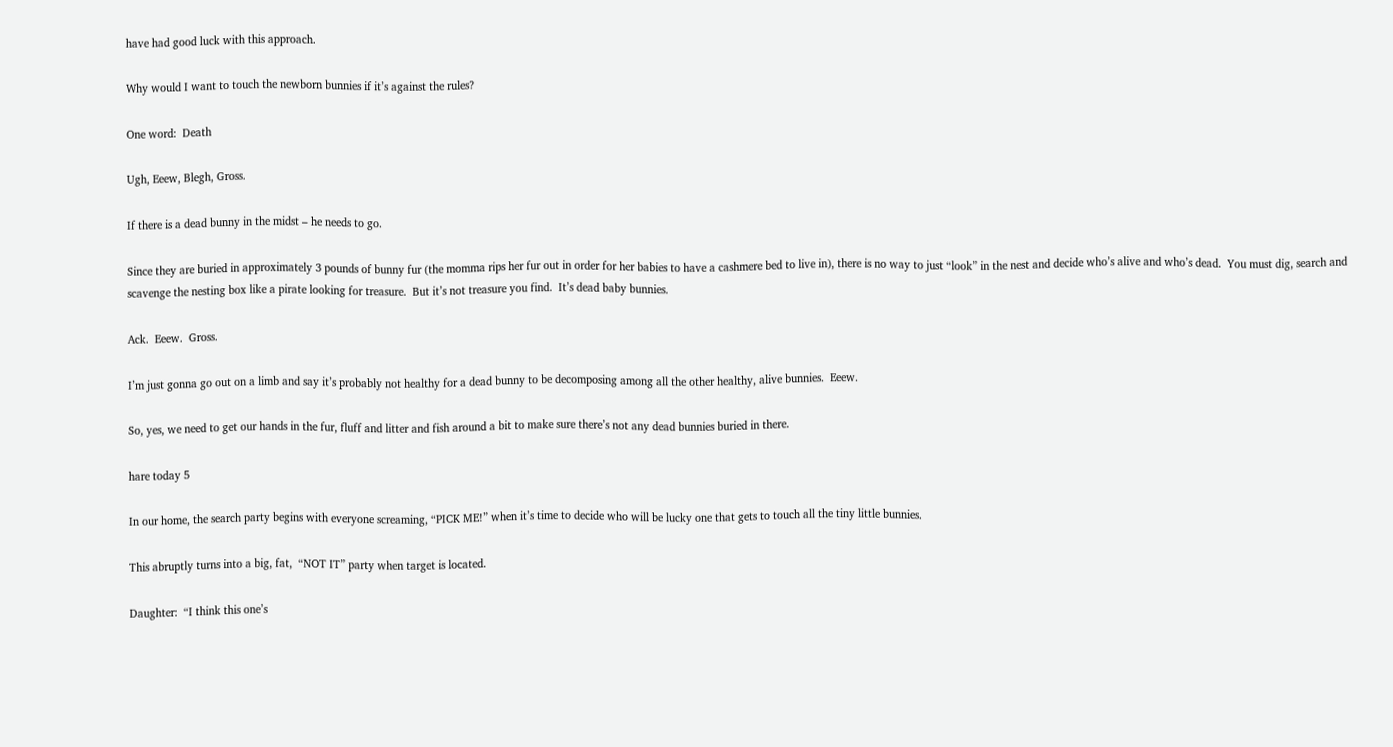have had good luck with this approach.

Why would I want to touch the newborn bunnies if it’s against the rules?

One word:  Death

Ugh, Eeew, Blegh, Gross.

If there is a dead bunny in the midst – he needs to go.

Since they are buried in approximately 3 pounds of bunny fur (the momma rips her fur out in order for her babies to have a cashmere bed to live in), there is no way to just “look” in the nest and decide who’s alive and who’s dead.  You must dig, search and scavenge the nesting box like a pirate looking for treasure.  But it’s not treasure you find.  It’s dead baby bunnies.

Ack.  Eeew.  Gross.

I’m just gonna go out on a limb and say it’s probably not healthy for a dead bunny to be decomposing among all the other healthy, alive bunnies.  Eeew.

So, yes, we need to get our hands in the fur, fluff and litter and fish around a bit to make sure there’s not any dead bunnies buried in there.

hare today 5

In our home, the search party begins with everyone screaming, “PICK ME!” when it’s time to decide who will be lucky one that gets to touch all the tiny little bunnies.

This abruptly turns into a big, fat,  “NOT IT” party when target is located.

Daughter:  “I think this one’s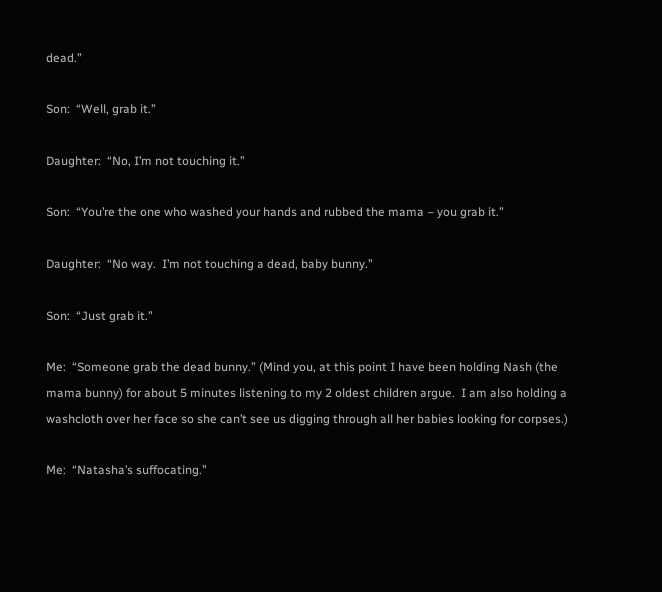dead.”

Son:  “Well, grab it.”

Daughter:  “No, I’m not touching it.”

Son:  “You’re the one who washed your hands and rubbed the mama – you grab it.”

Daughter:  “No way.  I’m not touching a dead, baby bunny.”

Son:  “Just grab it.”

Me:  “Someone grab the dead bunny.” (Mind you, at this point I have been holding Nash (the mama bunny) for about 5 minutes listening to my 2 oldest children argue.  I am also holding a washcloth over her face so she can’t see us digging through all her babies looking for corpses.)

Me:  “Natasha’s suffocating.”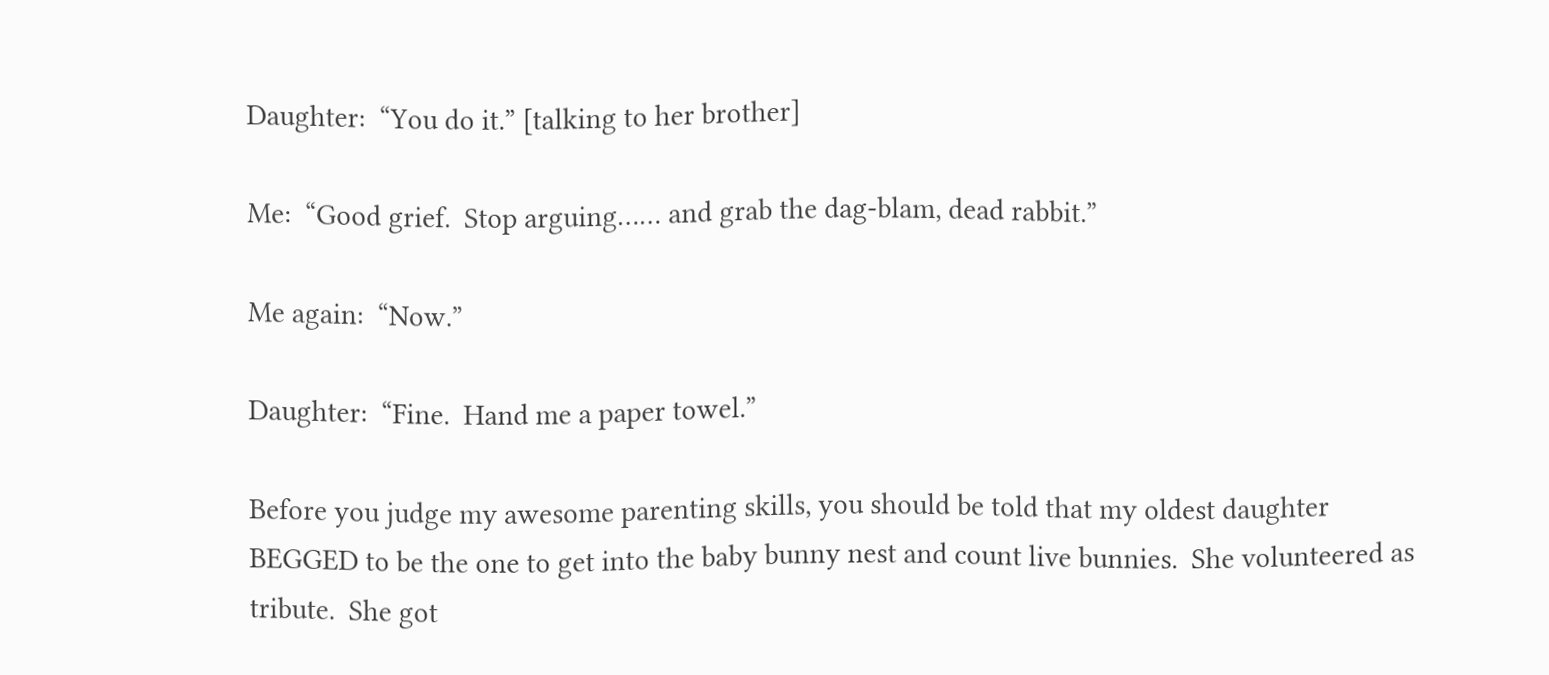Daughter:  “You do it.” [talking to her brother]

Me:  “Good grief.  Stop arguing…… and grab the dag-blam, dead rabbit.”

Me again:  “Now.”

Daughter:  “Fine.  Hand me a paper towel.”

Before you judge my awesome parenting skills, you should be told that my oldest daughter BEGGED to be the one to get into the baby bunny nest and count live bunnies.  She volunteered as tribute.  She got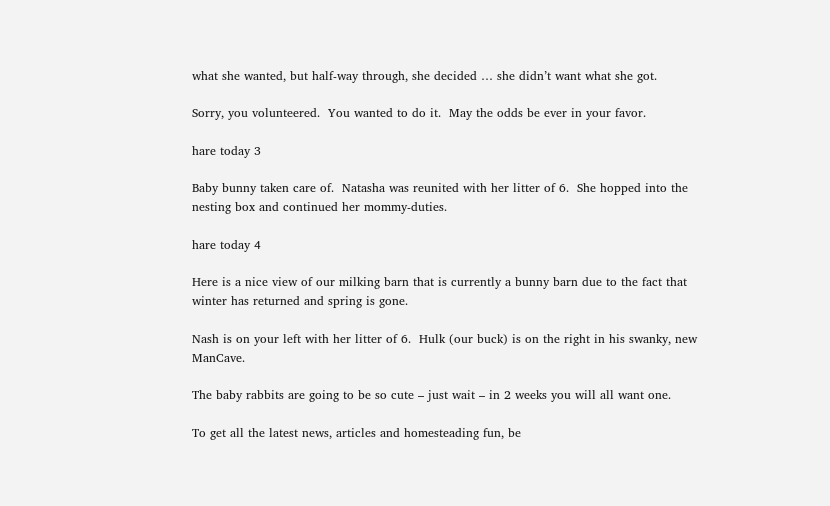what she wanted, but half-way through, she decided … she didn’t want what she got.

Sorry, you volunteered.  You wanted to do it.  May the odds be ever in your favor.

hare today 3

Baby bunny taken care of.  Natasha was reunited with her litter of 6.  She hopped into the nesting box and continued her mommy-duties.

hare today 4

Here is a nice view of our milking barn that is currently a bunny barn due to the fact that winter has returned and spring is gone.

Nash is on your left with her litter of 6.  Hulk (our buck) is on the right in his swanky, new ManCave.

The baby rabbits are going to be so cute – just wait – in 2 weeks you will all want one.

To get all the latest news, articles and homesteading fun, be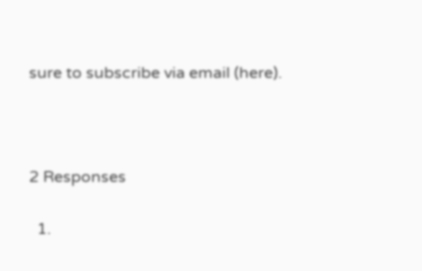sure to subscribe via email (here).



2 Responses

  1.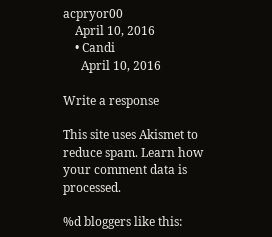acpryor00
    April 10, 2016
    • Candi
      April 10, 2016

Write a response

This site uses Akismet to reduce spam. Learn how your comment data is processed.

%d bloggers like this: